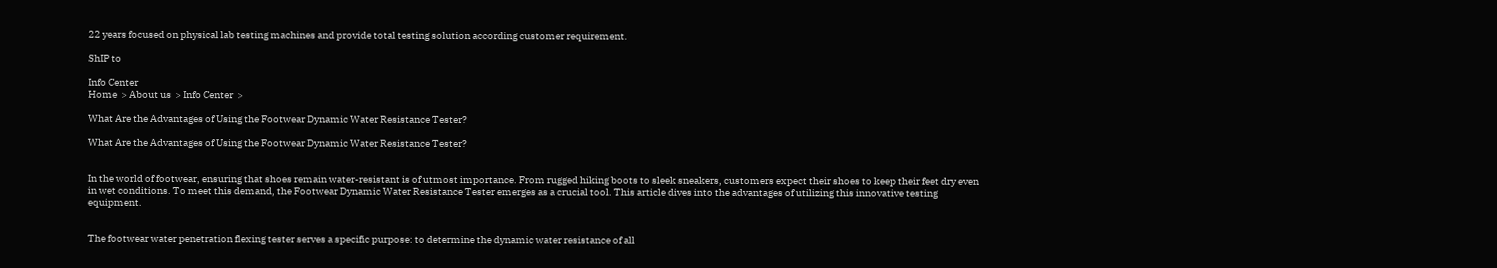22 years focused on physical lab testing machines and provide total testing solution according customer requirement.

ShIP to

Info Center
Home  > About us  > Info Center  >

What Are the Advantages of Using the Footwear Dynamic Water Resistance Tester?

What Are the Advantages of Using the Footwear Dynamic Water Resistance Tester?


In the world of footwear, ensuring that shoes remain water-resistant is of utmost importance. From rugged hiking boots to sleek sneakers, customers expect their shoes to keep their feet dry even in wet conditions. To meet this demand, the Footwear Dynamic Water Resistance Tester emerges as a crucial tool. This article dives into the advantages of utilizing this innovative testing equipment.


The footwear water penetration flexing tester serves a specific purpose: to determine the dynamic water resistance of all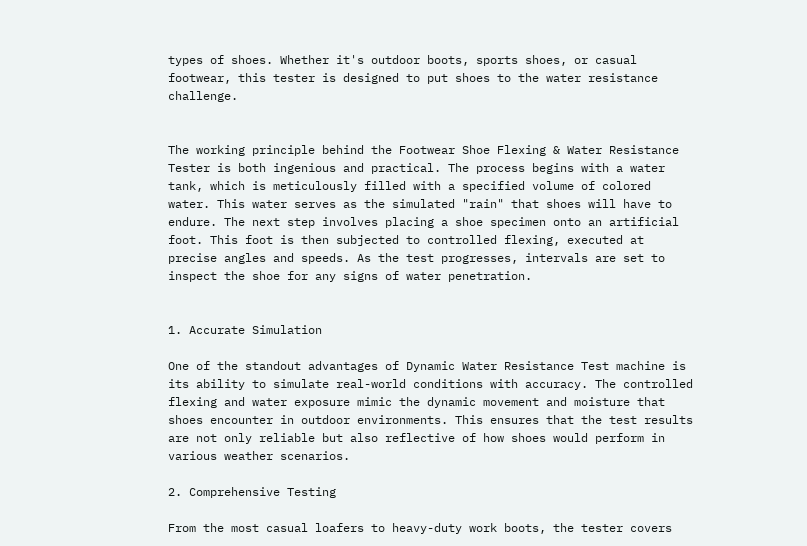types of shoes. Whether it's outdoor boots, sports shoes, or casual footwear, this tester is designed to put shoes to the water resistance challenge.


The working principle behind the Footwear Shoe Flexing & Water Resistance Tester is both ingenious and practical. The process begins with a water tank, which is meticulously filled with a specified volume of colored water. This water serves as the simulated "rain" that shoes will have to endure. The next step involves placing a shoe specimen onto an artificial foot. This foot is then subjected to controlled flexing, executed at precise angles and speeds. As the test progresses, intervals are set to inspect the shoe for any signs of water penetration.


1. Accurate Simulation

One of the standout advantages of Dynamic Water Resistance Test machine is its ability to simulate real-world conditions with accuracy. The controlled flexing and water exposure mimic the dynamic movement and moisture that shoes encounter in outdoor environments. This ensures that the test results are not only reliable but also reflective of how shoes would perform in various weather scenarios.

2. Comprehensive Testing

From the most casual loafers to heavy-duty work boots, the tester covers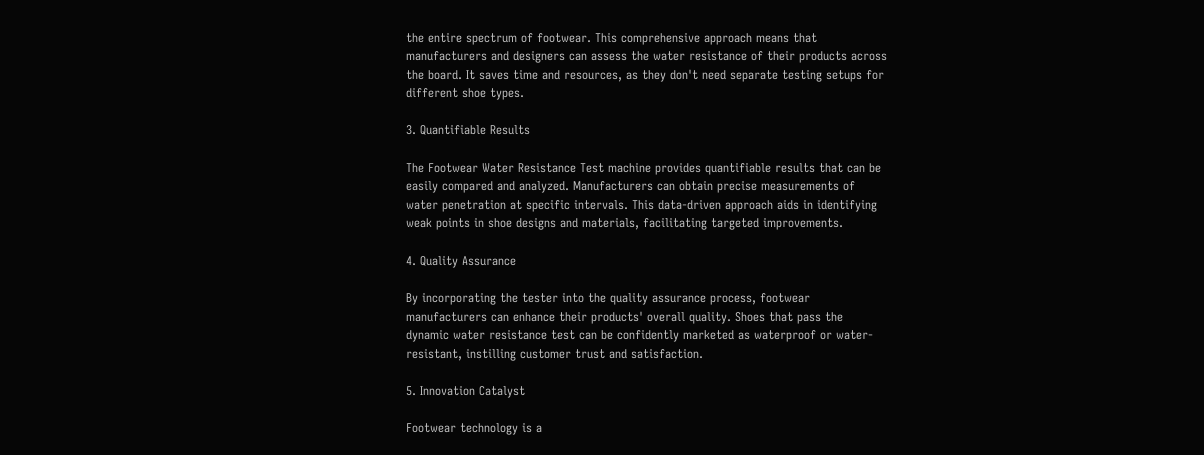the entire spectrum of footwear. This comprehensive approach means that manufacturers and designers can assess the water resistance of their products across the board. It saves time and resources, as they don't need separate testing setups for different shoe types.

3. Quantifiable Results

The Footwear Water Resistance Test machine provides quantifiable results that can be easily compared and analyzed. Manufacturers can obtain precise measurements of water penetration at specific intervals. This data-driven approach aids in identifying weak points in shoe designs and materials, facilitating targeted improvements.

4. Quality Assurance

By incorporating the tester into the quality assurance process, footwear manufacturers can enhance their products' overall quality. Shoes that pass the dynamic water resistance test can be confidently marketed as waterproof or water-resistant, instilling customer trust and satisfaction.

5. Innovation Catalyst

Footwear technology is a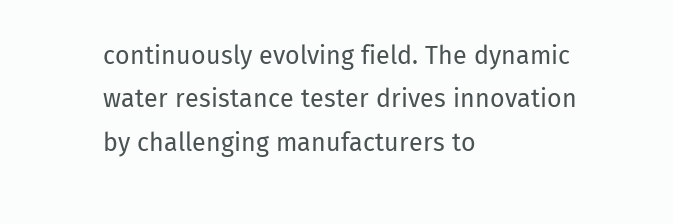continuously evolving field. The dynamic water resistance tester drives innovation by challenging manufacturers to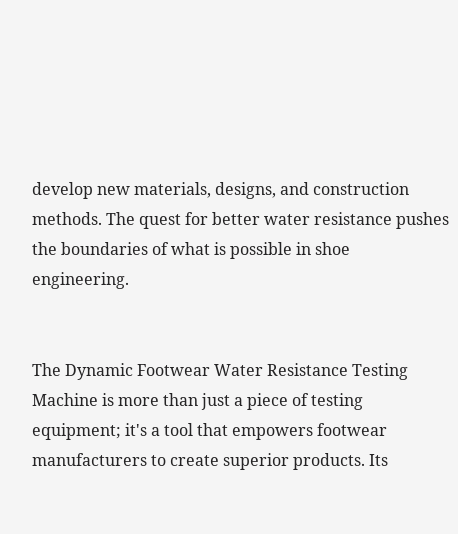develop new materials, designs, and construction methods. The quest for better water resistance pushes the boundaries of what is possible in shoe engineering.


The Dynamic Footwear Water Resistance Testing Machine is more than just a piece of testing equipment; it's a tool that empowers footwear manufacturers to create superior products. Its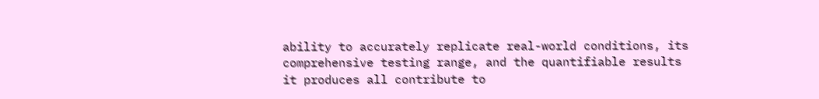ability to accurately replicate real-world conditions, its comprehensive testing range, and the quantifiable results it produces all contribute to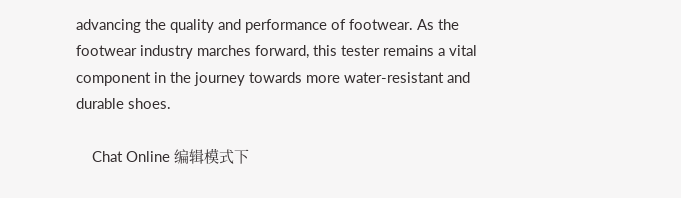advancing the quality and performance of footwear. As the footwear industry marches forward, this tester remains a vital component in the journey towards more water-resistant and durable shoes.

    Chat Online 编辑模式下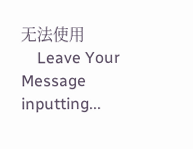无法使用
    Leave Your Message inputting...